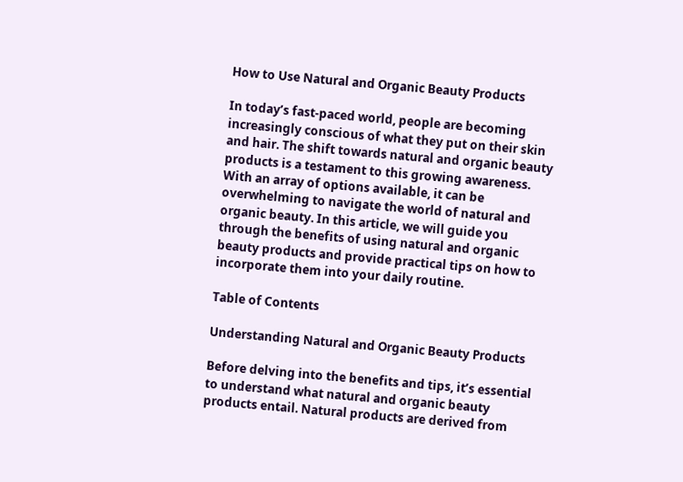How to Use Natural and Organic Beauty Products

In today’s fast-paced world, people are becoming increasingly conscious of what they put on their skin and hair. The shift towards natural and organic beauty products is a testament to this growing awareness. With an array of options available, it can be overwhelming to navigate the world of natural and organic beauty. In this article, we will guide you through the benefits of using natural and organic beauty products and provide practical tips on how to incorporate them into your daily routine.

Table of Contents

Understanding Natural and Organic Beauty Products

Before delving into the benefits and tips, it’s essential to understand what natural and organic beauty products entail. Natural products are derived from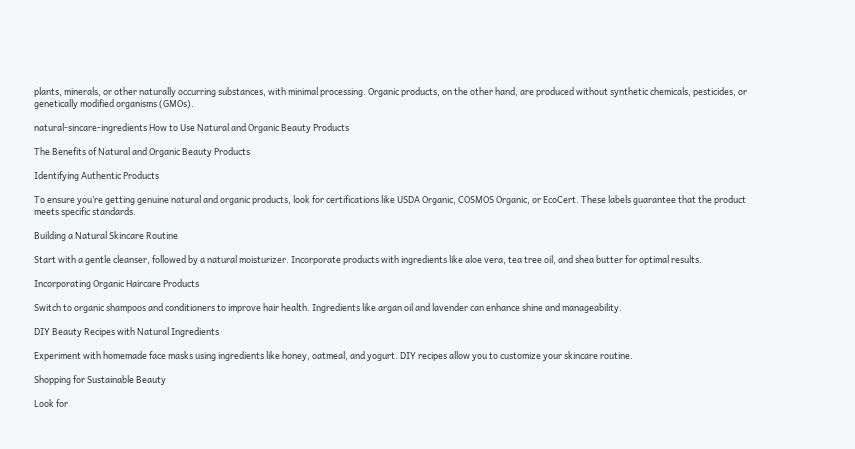plants, minerals, or other naturally occurring substances, with minimal processing. Organic products, on the other hand, are produced without synthetic chemicals, pesticides, or genetically modified organisms (GMOs).

natural-sincare-ingredients How to Use Natural and Organic Beauty Products

The Benefits of Natural and Organic Beauty Products

Identifying Authentic Products

To ensure you’re getting genuine natural and organic products, look for certifications like USDA Organic, COSMOS Organic, or EcoCert. These labels guarantee that the product meets specific standards.

Building a Natural Skincare Routine

Start with a gentle cleanser, followed by a natural moisturizer. Incorporate products with ingredients like aloe vera, tea tree oil, and shea butter for optimal results.

Incorporating Organic Haircare Products

Switch to organic shampoos and conditioners to improve hair health. Ingredients like argan oil and lavender can enhance shine and manageability.

DIY Beauty Recipes with Natural Ingredients

Experiment with homemade face masks using ingredients like honey, oatmeal, and yogurt. DIY recipes allow you to customize your skincare routine.

Shopping for Sustainable Beauty

Look for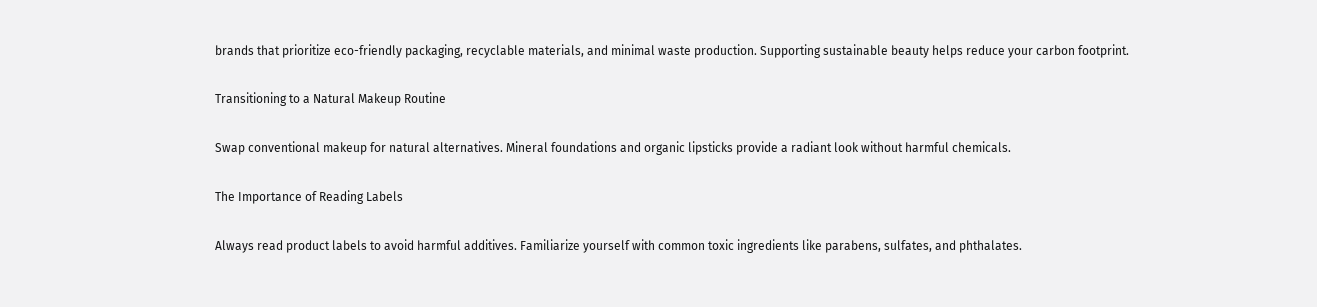brands that prioritize eco-friendly packaging, recyclable materials, and minimal waste production. Supporting sustainable beauty helps reduce your carbon footprint.

Transitioning to a Natural Makeup Routine

Swap conventional makeup for natural alternatives. Mineral foundations and organic lipsticks provide a radiant look without harmful chemicals.

The Importance of Reading Labels

Always read product labels to avoid harmful additives. Familiarize yourself with common toxic ingredients like parabens, sulfates, and phthalates.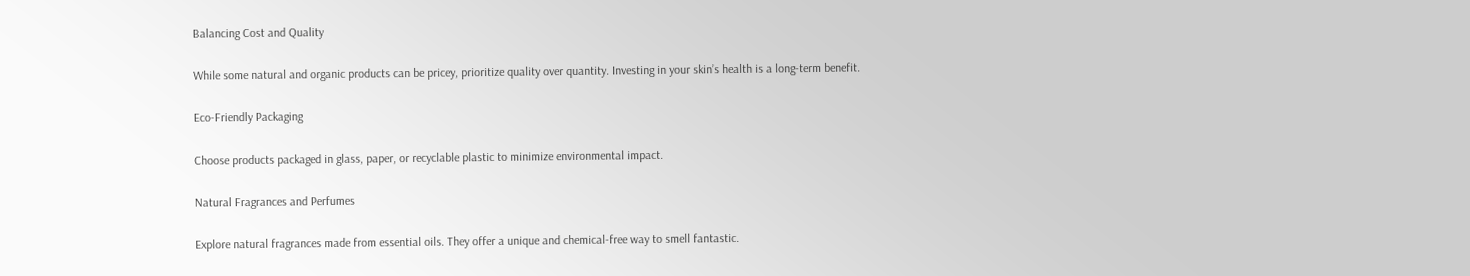Balancing Cost and Quality

While some natural and organic products can be pricey, prioritize quality over quantity. Investing in your skin’s health is a long-term benefit.

Eco-Friendly Packaging

Choose products packaged in glass, paper, or recyclable plastic to minimize environmental impact.

Natural Fragrances and Perfumes

Explore natural fragrances made from essential oils. They offer a unique and chemical-free way to smell fantastic.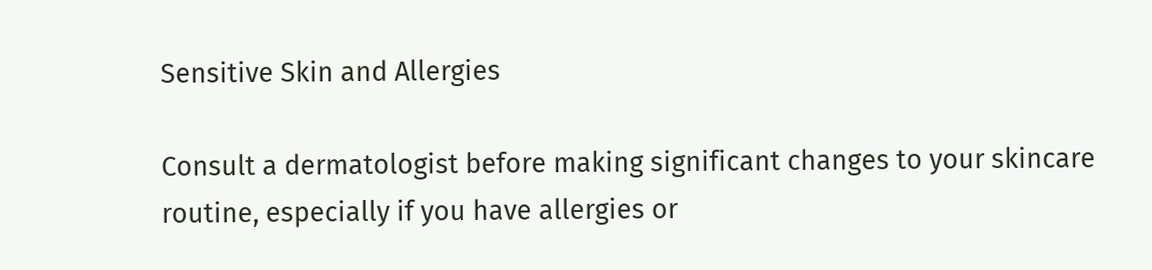Sensitive Skin and Allergies

Consult a dermatologist before making significant changes to your skincare routine, especially if you have allergies or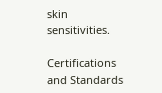skin sensitivities.

Certifications and Standards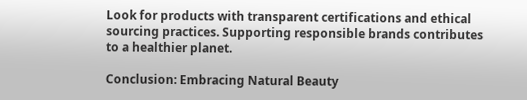Look for products with transparent certifications and ethical sourcing practices. Supporting responsible brands contributes to a healthier planet.

Conclusion: Embracing Natural Beauty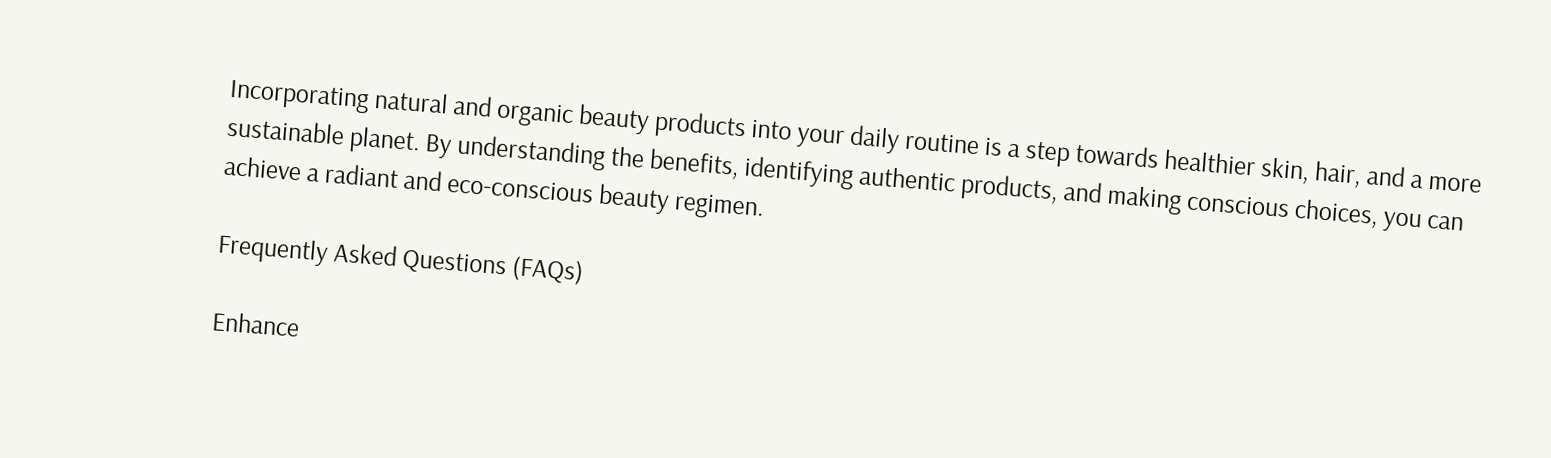Incorporating natural and organic beauty products into your daily routine is a step towards healthier skin, hair, and a more sustainable planet. By understanding the benefits, identifying authentic products, and making conscious choices, you can achieve a radiant and eco-conscious beauty regimen.

Frequently Asked Questions (FAQs)

Enhance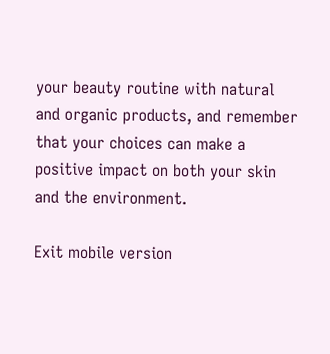your beauty routine with natural and organic products, and remember that your choices can make a positive impact on both your skin and the environment.

Exit mobile version